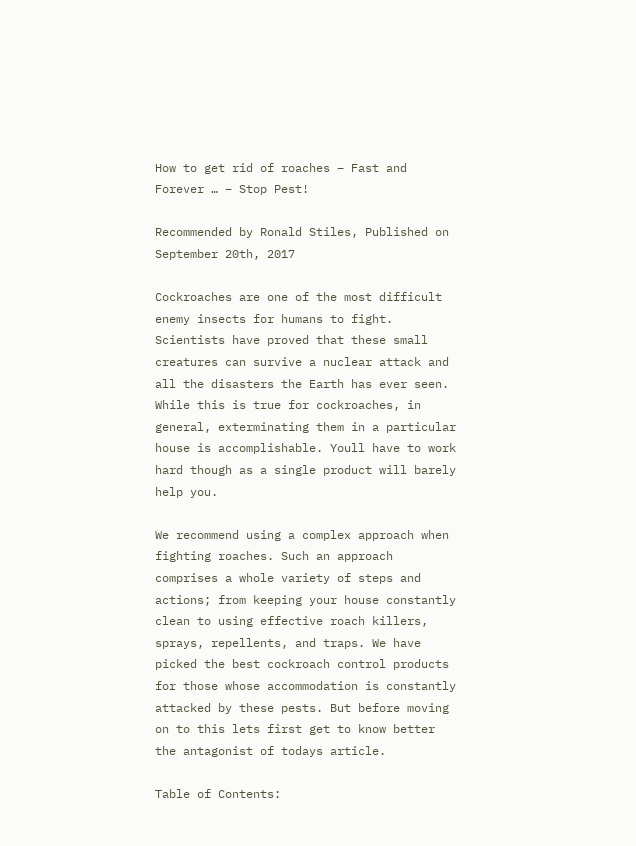How to get rid of roaches – Fast and Forever … – Stop Pest!

Recommended by Ronald Stiles, Published on September 20th, 2017

Cockroaches are one of the most difficult enemy insects for humans to fight. Scientists have proved that these small creatures can survive a nuclear attack and all the disasters the Earth has ever seen. While this is true for cockroaches, in general, exterminating them in a particular house is accomplishable. Youll have to work hard though as a single product will barely help you.

We recommend using a complex approach when fighting roaches. Such an approach comprises a whole variety of steps and actions; from keeping your house constantly clean to using effective roach killers, sprays, repellents, and traps. We have picked the best cockroach control products for those whose accommodation is constantly attacked by these pests. But before moving on to this lets first get to know better the antagonist of todays article.

Table of Contents: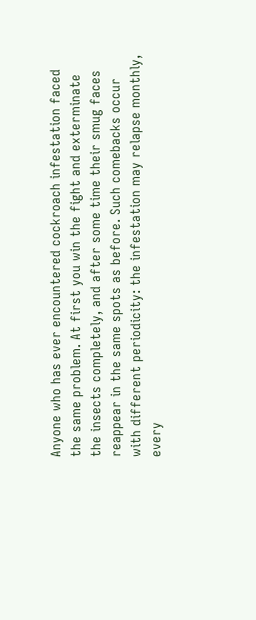Anyone who has ever encountered cockroach infestation faced the same problem. At first you win the fight and exterminate the insects completely, and after some time their smug faces reappear in the same spots as before. Such comebacks occur with different periodicity: the infestation may relapse monthly, every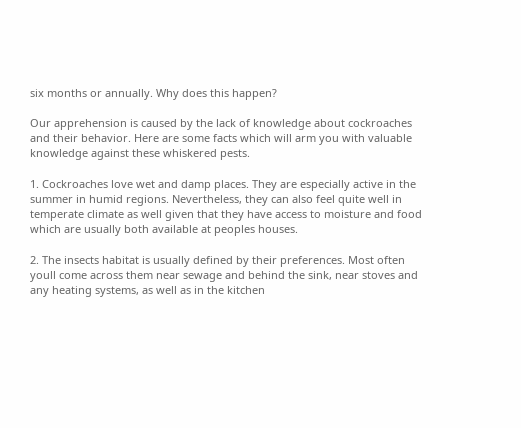six months or annually. Why does this happen?

Our apprehension is caused by the lack of knowledge about cockroaches and their behavior. Here are some facts which will arm you with valuable knowledge against these whiskered pests.

1. Cockroaches love wet and damp places. They are especially active in the summer in humid regions. Nevertheless, they can also feel quite well in temperate climate as well given that they have access to moisture and food which are usually both available at peoples houses.

2. The insects habitat is usually defined by their preferences. Most often youll come across them near sewage and behind the sink, near stoves and any heating systems, as well as in the kitchen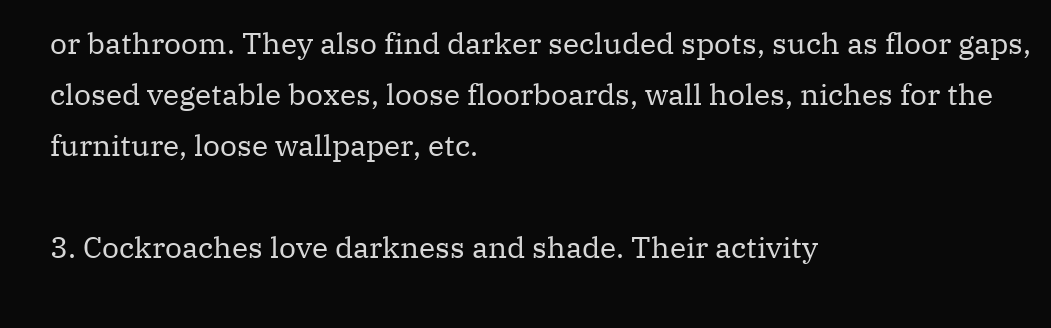or bathroom. They also find darker secluded spots, such as floor gaps, closed vegetable boxes, loose floorboards, wall holes, niches for the furniture, loose wallpaper, etc.

3. Cockroaches love darkness and shade. Their activity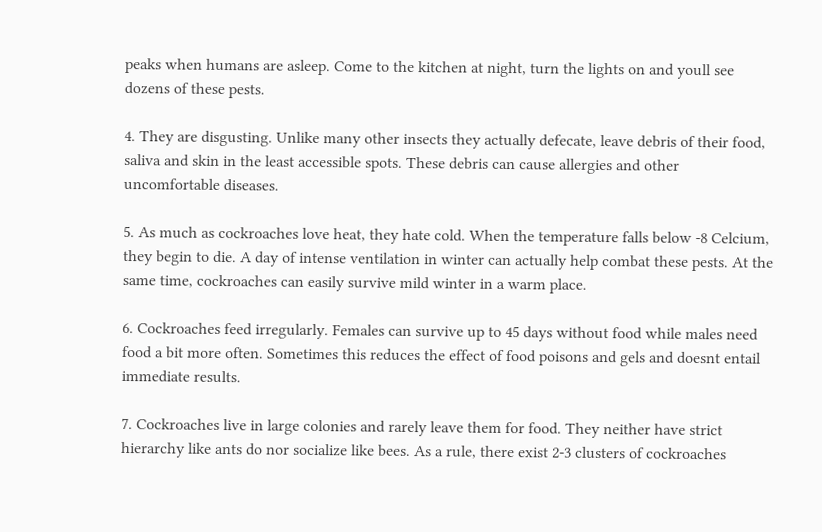peaks when humans are asleep. Come to the kitchen at night, turn the lights on and youll see dozens of these pests.

4. They are disgusting. Unlike many other insects they actually defecate, leave debris of their food, saliva and skin in the least accessible spots. These debris can cause allergies and other uncomfortable diseases.

5. As much as cockroaches love heat, they hate cold. When the temperature falls below -8 Celcium, they begin to die. A day of intense ventilation in winter can actually help combat these pests. At the same time, cockroaches can easily survive mild winter in a warm place.

6. Cockroaches feed irregularly. Females can survive up to 45 days without food while males need food a bit more often. Sometimes this reduces the effect of food poisons and gels and doesnt entail immediate results.

7. Cockroaches live in large colonies and rarely leave them for food. They neither have strict hierarchy like ants do nor socialize like bees. As a rule, there exist 2-3 clusters of cockroaches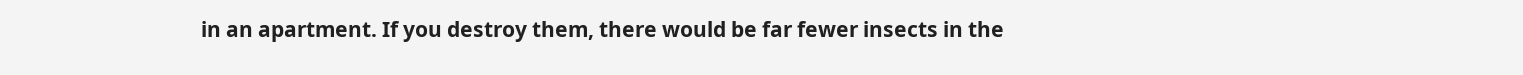in an apartment. If you destroy them, there would be far fewer insects in the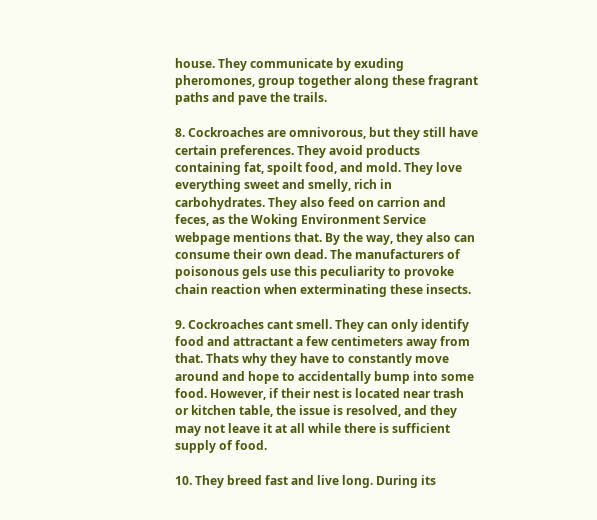house. They communicate by exuding pheromones, group together along these fragrant paths and pave the trails.

8. Cockroaches are omnivorous, but they still have certain preferences. They avoid products containing fat, spoilt food, and mold. They love everything sweet and smelly, rich in carbohydrates. They also feed on carrion and feces, as the Woking Environment Service webpage mentions that. By the way, they also can consume their own dead. The manufacturers of poisonous gels use this peculiarity to provoke chain reaction when exterminating these insects.

9. Cockroaches cant smell. They can only identify food and attractant a few centimeters away from that. Thats why they have to constantly move around and hope to accidentally bump into some food. However, if their nest is located near trash or kitchen table, the issue is resolved, and they may not leave it at all while there is sufficient supply of food.

10. They breed fast and live long. During its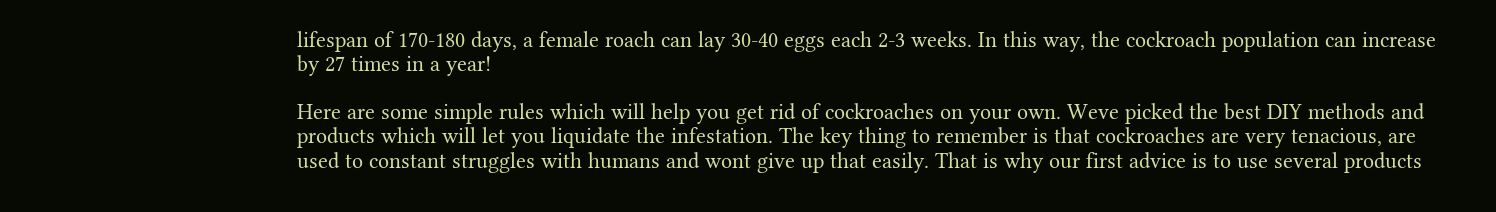lifespan of 170-180 days, a female roach can lay 30-40 eggs each 2-3 weeks. In this way, the cockroach population can increase by 27 times in a year!

Here are some simple rules which will help you get rid of cockroaches on your own. Weve picked the best DIY methods and products which will let you liquidate the infestation. The key thing to remember is that cockroaches are very tenacious, are used to constant struggles with humans and wont give up that easily. That is why our first advice is to use several products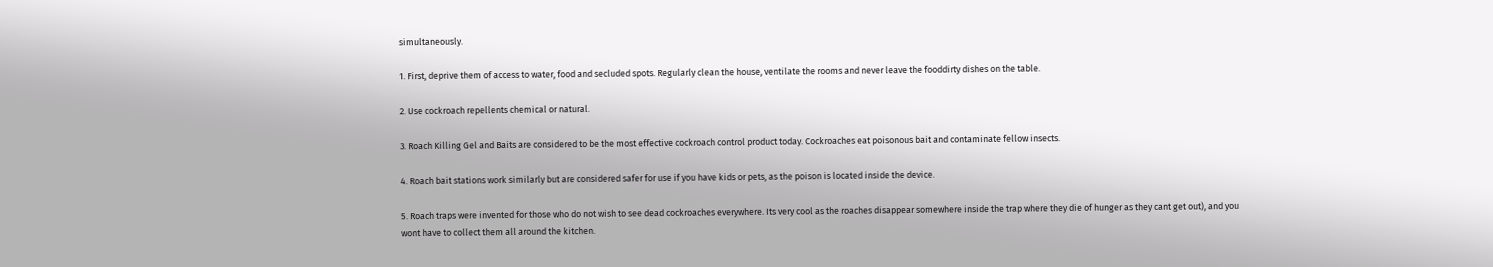simultaneously.

1. First, deprive them of access to water, food and secluded spots. Regularly clean the house, ventilate the rooms and never leave the fooddirty dishes on the table.

2. Use cockroach repellents chemical or natural.

3. Roach Killing Gel and Baits are considered to be the most effective cockroach control product today. Cockroaches eat poisonous bait and contaminate fellow insects.

4. Roach bait stations work similarly but are considered safer for use if you have kids or pets, as the poison is located inside the device.

5. Roach traps were invented for those who do not wish to see dead cockroaches everywhere. Its very cool as the roaches disappear somewhere inside the trap where they die of hunger as they cant get out), and you wont have to collect them all around the kitchen.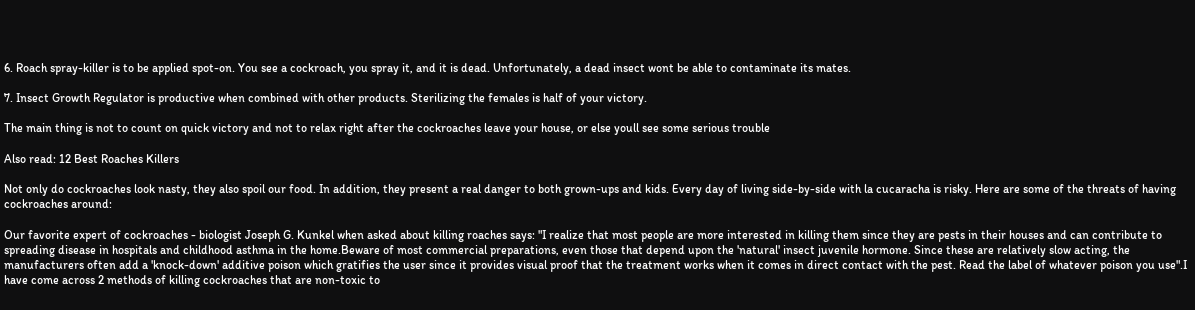6. Roach spray-killer is to be applied spot-on. You see a cockroach, you spray it, and it is dead. Unfortunately, a dead insect wont be able to contaminate its mates.

7. Insect Growth Regulator is productive when combined with other products. Sterilizing the females is half of your victory.

The main thing is not to count on quick victory and not to relax right after the cockroaches leave your house, or else youll see some serious trouble

Also read: 12 Best Roaches Killers

Not only do cockroaches look nasty, they also spoil our food. In addition, they present a real danger to both grown-ups and kids. Every day of living side-by-side with la cucaracha is risky. Here are some of the threats of having cockroaches around:

Our favorite expert of cockroaches - biologist Joseph G. Kunkel when asked about killing roaches says: "I realize that most people are more interested in killing them since they are pests in their houses and can contribute to spreading disease in hospitals and childhood asthma in the home.Beware of most commercial preparations, even those that depend upon the 'natural' insect juvenile hormone. Since these are relatively slow acting, the manufacturers often add a 'knock-down' additive poison which gratifies the user since it provides visual proof that the treatment works when it comes in direct contact with the pest. Read the label of whatever poison you use".I have come across 2 methods of killing cockroaches that are non-toxic to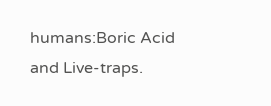humans:Boric Acid and Live-traps.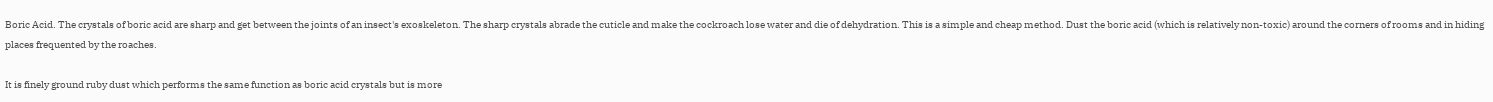Boric Acid. The crystals of boric acid are sharp and get between the joints of an insect's exoskeleton. The sharp crystals abrade the cuticle and make the cockroach lose water and die of dehydration. This is a simple and cheap method. Dust the boric acid (which is relatively non-toxic) around the corners of rooms and in hiding places frequented by the roaches.

It is finely ground ruby dust which performs the same function as boric acid crystals but is more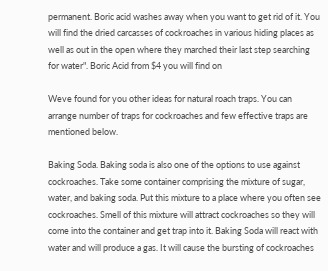permanent. Boric acid washes away when you want to get rid of it. You will find the dried carcasses of cockroaches in various hiding places as well as out in the open where they marched their last step searching for water". Boric Acid from $4 you will find on

Weve found for you other ideas for natural roach traps. You can arrange number of traps for cockroaches and few effective traps are mentioned below.

Baking Soda. Baking soda is also one of the options to use against cockroaches. Take some container comprising the mixture of sugar, water, and baking soda. Put this mixture to a place where you often see cockroaches. Smell of this mixture will attract cockroaches so they will come into the container and get trap into it. Baking Soda will react with water and will produce a gas. It will cause the bursting of cockroaches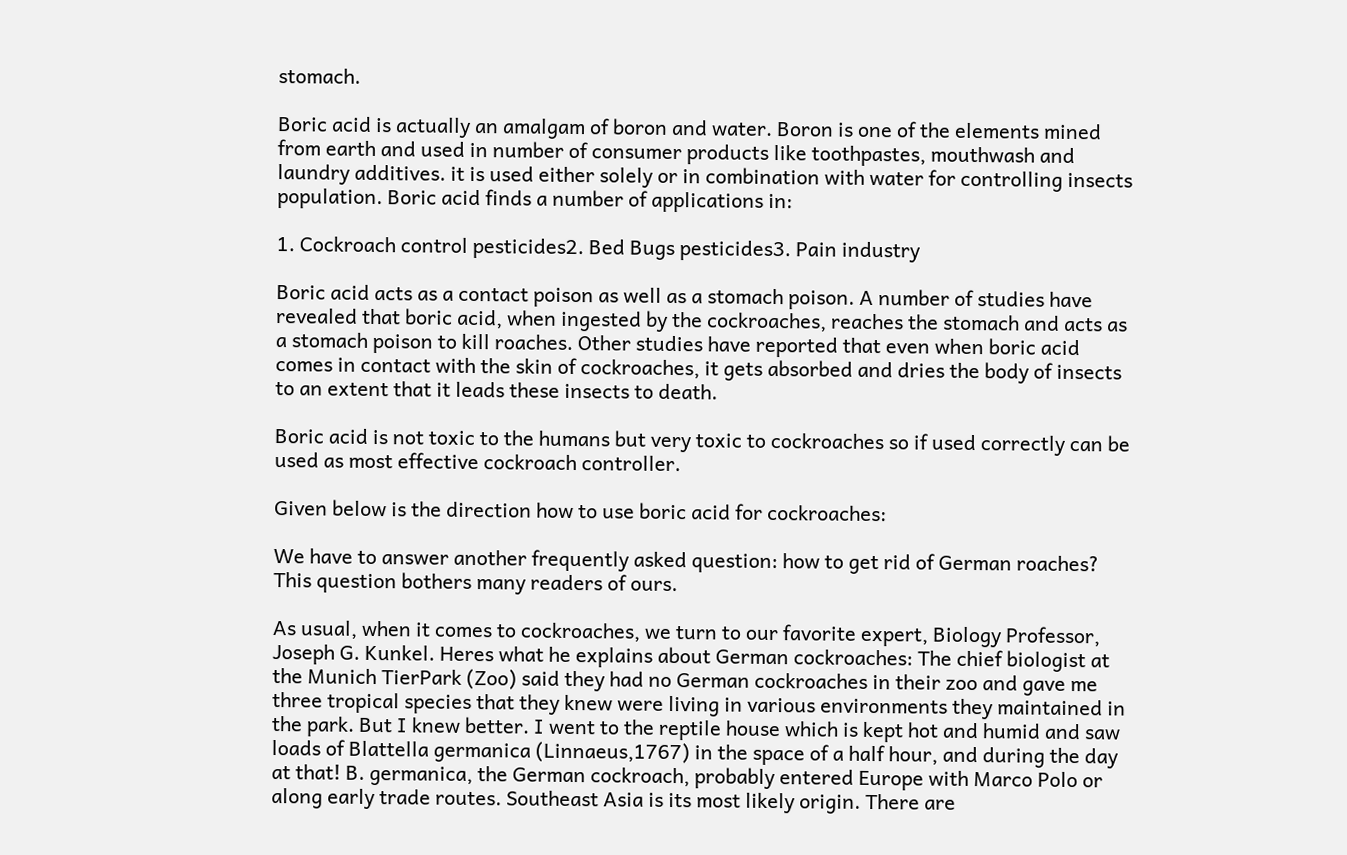stomach.

Boric acid is actually an amalgam of boron and water. Boron is one of the elements mined from earth and used in number of consumer products like toothpastes, mouthwash and laundry additives. it is used either solely or in combination with water for controlling insects population. Boric acid finds a number of applications in:

1. Cockroach control pesticides2. Bed Bugs pesticides3. Pain industry

Boric acid acts as a contact poison as well as a stomach poison. A number of studies have revealed that boric acid, when ingested by the cockroaches, reaches the stomach and acts as a stomach poison to kill roaches. Other studies have reported that even when boric acid comes in contact with the skin of cockroaches, it gets absorbed and dries the body of insects to an extent that it leads these insects to death.

Boric acid is not toxic to the humans but very toxic to cockroaches so if used correctly can be used as most effective cockroach controller.

Given below is the direction how to use boric acid for cockroaches:

We have to answer another frequently asked question: how to get rid of German roaches? This question bothers many readers of ours.

As usual, when it comes to cockroaches, we turn to our favorite expert, Biology Professor, Joseph G. Kunkel. Heres what he explains about German cockroaches: The chief biologist at the Munich TierPark (Zoo) said they had no German cockroaches in their zoo and gave me three tropical species that they knew were living in various environments they maintained in the park. But I knew better. I went to the reptile house which is kept hot and humid and saw loads of Blattella germanica (Linnaeus,1767) in the space of a half hour, and during the day at that! B. germanica, the German cockroach, probably entered Europe with Marco Polo or along early trade routes. Southeast Asia is its most likely origin. There are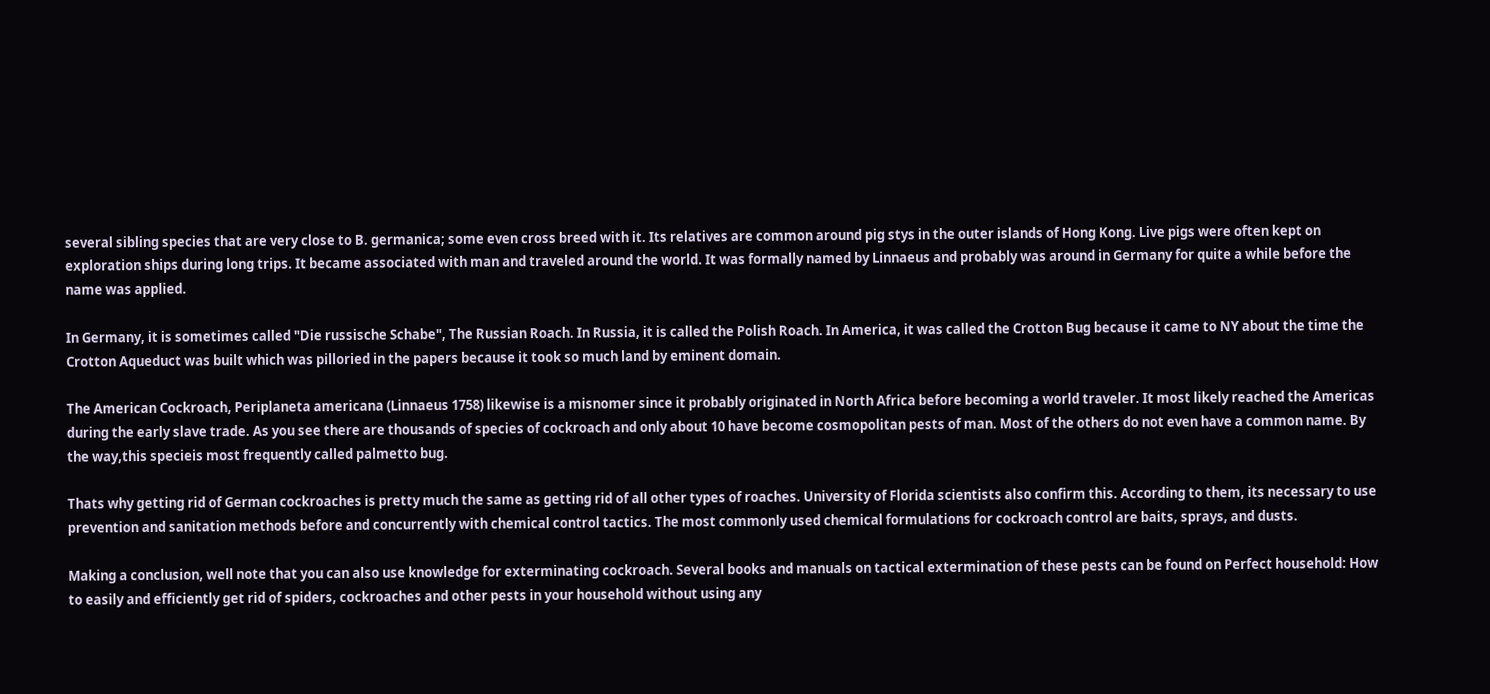several sibling species that are very close to B. germanica; some even cross breed with it. Its relatives are common around pig stys in the outer islands of Hong Kong. Live pigs were often kept on exploration ships during long trips. It became associated with man and traveled around the world. It was formally named by Linnaeus and probably was around in Germany for quite a while before the name was applied.

In Germany, it is sometimes called "Die russische Schabe", The Russian Roach. In Russia, it is called the Polish Roach. In America, it was called the Crotton Bug because it came to NY about the time the Crotton Aqueduct was built which was pilloried in the papers because it took so much land by eminent domain.

The American Cockroach, Periplaneta americana (Linnaeus 1758) likewise is a misnomer since it probably originated in North Africa before becoming a world traveler. It most likely reached the Americas during the early slave trade. As you see there are thousands of species of cockroach and only about 10 have become cosmopolitan pests of man. Most of the others do not even have a common name. By the way,this specieis most frequently called palmetto bug.

Thats why getting rid of German cockroaches is pretty much the same as getting rid of all other types of roaches. University of Florida scientists also confirm this. According to them, its necessary to use prevention and sanitation methods before and concurrently with chemical control tactics. The most commonly used chemical formulations for cockroach control are baits, sprays, and dusts.

Making a conclusion, well note that you can also use knowledge for exterminating cockroach. Several books and manuals on tactical extermination of these pests can be found on Perfect household: How to easily and efficiently get rid of spiders, cockroaches and other pests in your household without using any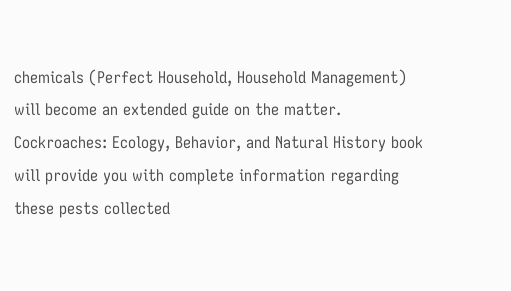chemicals (Perfect Household, Household Management) will become an extended guide on the matter. Cockroaches: Ecology, Behavior, and Natural History book will provide you with complete information regarding these pests collected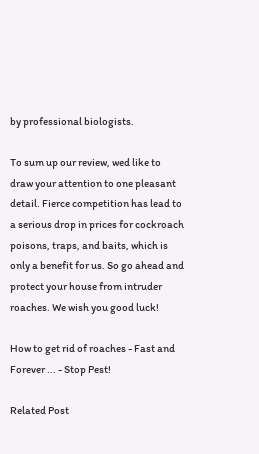by professional biologists.

To sum up our review, wed like to draw your attention to one pleasant detail. Fierce competition has lead to a serious drop in prices for cockroach poisons, traps, and baits, which is only a benefit for us. So go ahead and protect your house from intruder roaches. We wish you good luck!

How to get rid of roaches - Fast and Forever ... - Stop Pest!

Related Post